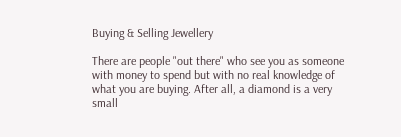Buying & Selling Jewellery

There are people "out there" who see you as someone with money to spend but with no real knowledge of what you are buying. After all, a diamond is a very small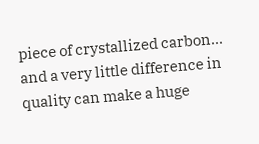piece of crystallized carbon... and a very little difference in quality can make a huge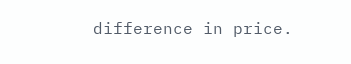difference in price.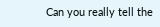Can you really tell the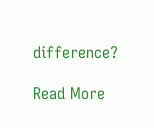difference?

Read More